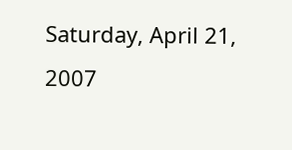Saturday, April 21, 2007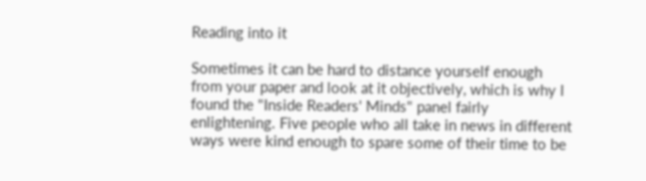Reading into it

Sometimes it can be hard to distance yourself enough from your paper and look at it objectively, which is why I found the "Inside Readers' Minds" panel fairly enlightening. Five people who all take in news in different ways were kind enough to spare some of their time to be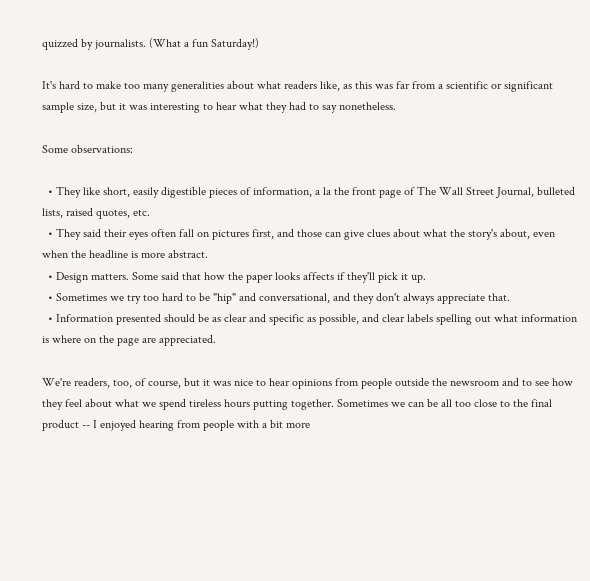quizzed by journalists. (What a fun Saturday!)

It's hard to make too many generalities about what readers like, as this was far from a scientific or significant sample size, but it was interesting to hear what they had to say nonetheless.

Some observations:

  • They like short, easily digestible pieces of information, a la the front page of The Wall Street Journal, bulleted lists, raised quotes, etc.
  • They said their eyes often fall on pictures first, and those can give clues about what the story's about, even when the headline is more abstract.
  • Design matters. Some said that how the paper looks affects if they'll pick it up.
  • Sometimes we try too hard to be "hip" and conversational, and they don't always appreciate that.
  • Information presented should be as clear and specific as possible, and clear labels spelling out what information is where on the page are appreciated.

We're readers, too, of course, but it was nice to hear opinions from people outside the newsroom and to see how they feel about what we spend tireless hours putting together. Sometimes we can be all too close to the final product -- I enjoyed hearing from people with a bit more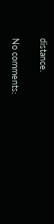distance.

No comments: